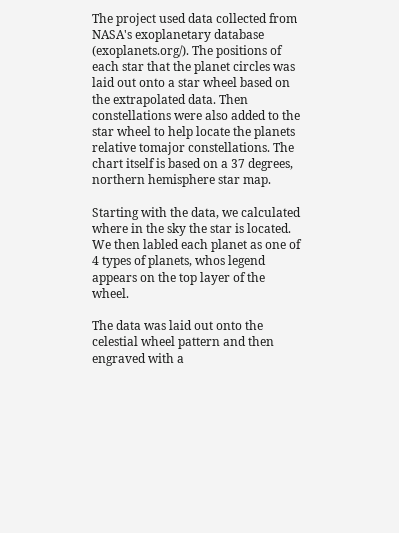The project used data collected from NASA's exoplanetary database (exoplanets.org/). The positions of each star that the planet circles was laid out onto a star wheel based on the extrapolated data. Then constellations were also added to the star wheel to help locate the planets relative tomajor constellations. The chart itself is based on a 37 degrees, northern hemisphere star map.

Starting with the data, we calculated where in the sky the star is located. We then labled each planet as one of 4 types of planets, whos legend appears on the top layer of the wheel.

The data was laid out onto the celestial wheel pattern and then engraved with a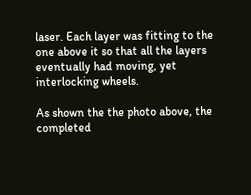laser. Each layer was fitting to the one above it so that all the layers eventually had moving, yet interlocking wheels.

As shown the the photo above, the completed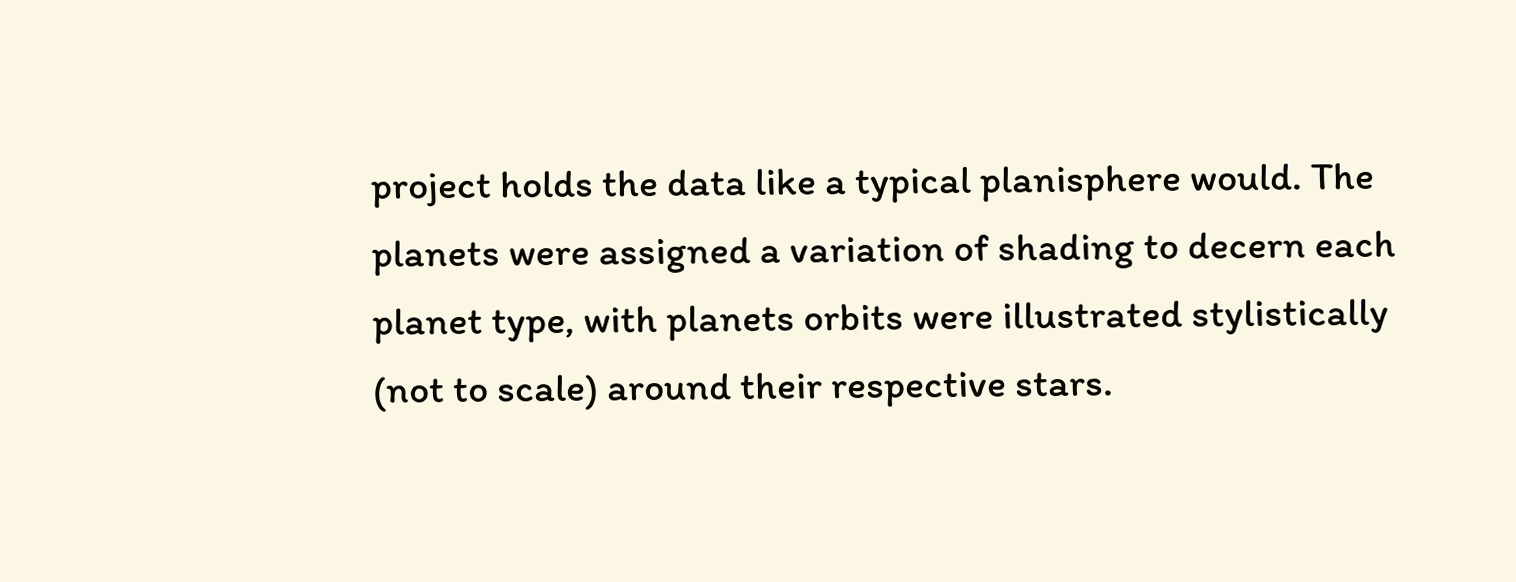project holds the data like a typical planisphere would. The planets were assigned a variation of shading to decern each planet type, with planets orbits were illustrated stylistically (not to scale) around their respective stars.